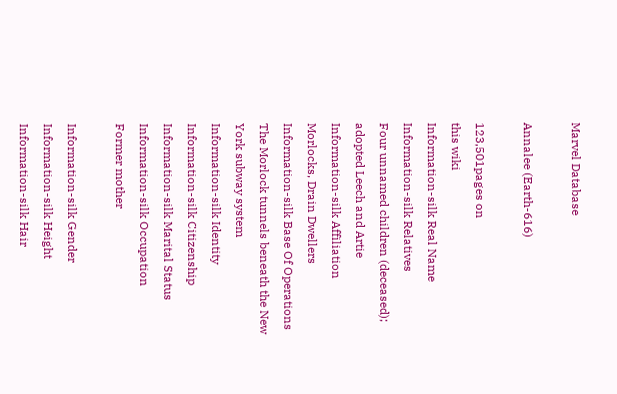Marvel Database

Annalee (Earth-616)

123,501pages on
this wiki
Information-silk Real Name
Information-silk Relatives
Four unnamed children (deceased); adopted Leech and Artie
Information-silk Affiliation
Morlocks, Drain Dwellers
Information-silk Base Of Operations
The Morlock tunnels beneath the New York subway system
Information-silk Identity
Information-silk Citizenship
Information-silk Marital Status
Information-silk Occupation
Former mother

Information-silk Gender
Information-silk Height
Information-silk Hair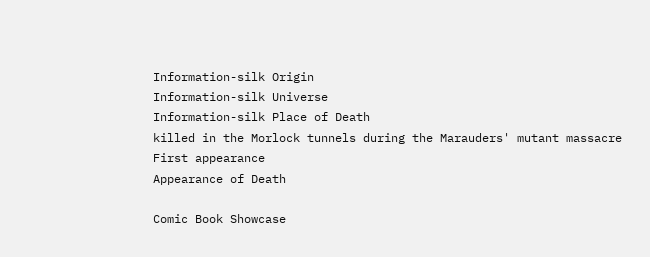Information-silk Origin
Information-silk Universe
Information-silk Place of Death
killed in the Morlock tunnels during the Marauders' mutant massacre
First appearance
Appearance of Death

Comic Book Showcase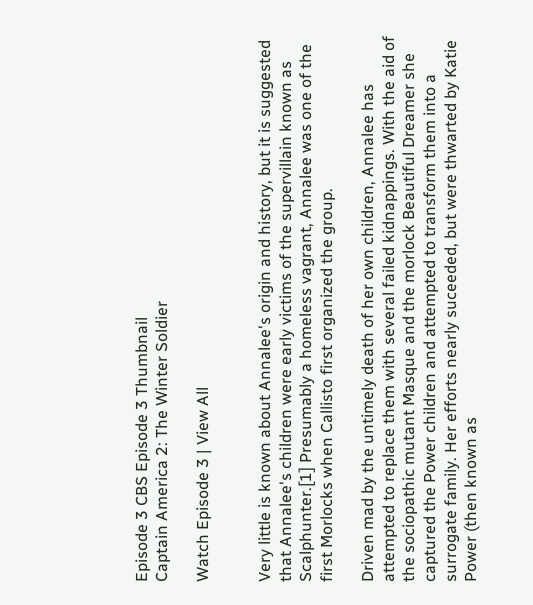Episode 3 CBS Episode 3 Thumbnail
Captain America 2: The Winter Soldier

Watch Episode 3 | View All


Very little is known about Annalee's origin and history, but it is suggested that Annalee's children were early victims of the supervillain known as Scalphunter.[1] Presumably a homeless vagrant, Annalee was one of the first Morlocks when Callisto first organized the group.

Driven mad by the untimely death of her own children, Annalee has attempted to replace them with several failed kidnappings. With the aid of the sociopathic mutant Masque and the morlock Beautiful Dreamer she captured the Power children and attempted to transform them into a surrogate family. Her efforts nearly suceeded, but were thwarted by Katie Power (then known as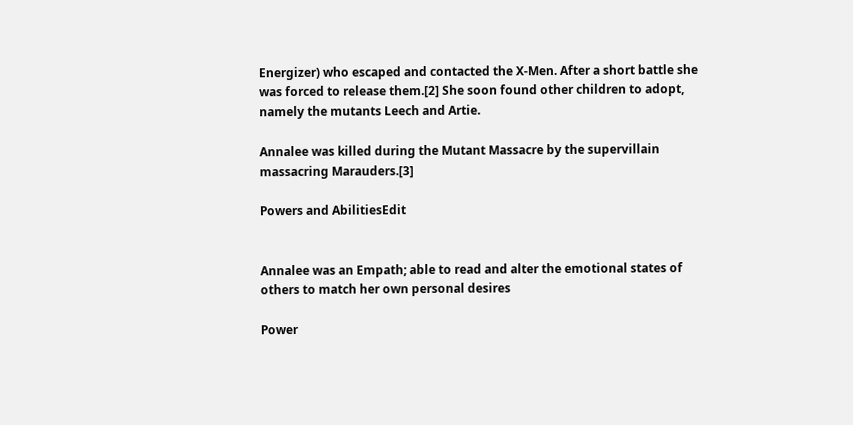Energizer) who escaped and contacted the X-Men. After a short battle she was forced to release them.[2] She soon found other children to adopt, namely the mutants Leech and Artie.

Annalee was killed during the Mutant Massacre by the supervillain massacring Marauders.[3]

Powers and AbilitiesEdit


Annalee was an Empath; able to read and alter the emotional states of others to match her own personal desires

Power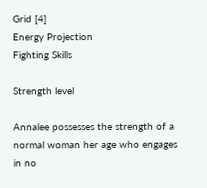Grid [4]
Energy Projection
Fighting Skills

Strength level

Annalee possesses the strength of a normal woman her age who engages in no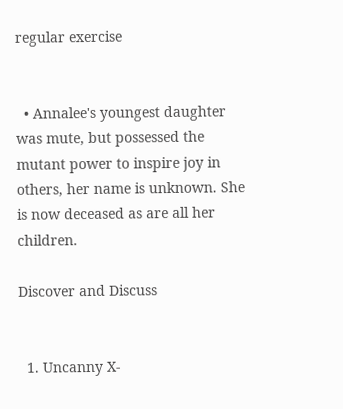regular exercise


  • Annalee's youngest daughter was mute, but possessed the mutant power to inspire joy in others, her name is unknown. She is now deceased as are all her children.

Discover and Discuss


  1. Uncanny X-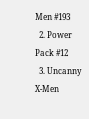Men #193
  2. Power Pack #12
  3. Uncanny X-Men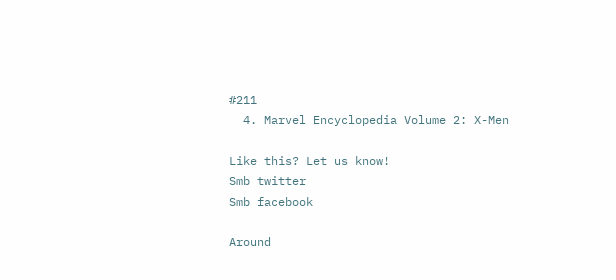#211
  4. Marvel Encyclopedia Volume 2: X-Men

Like this? Let us know!
Smb twitter
Smb facebook

Around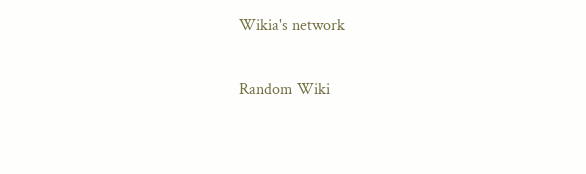Wikia's network

Random Wiki